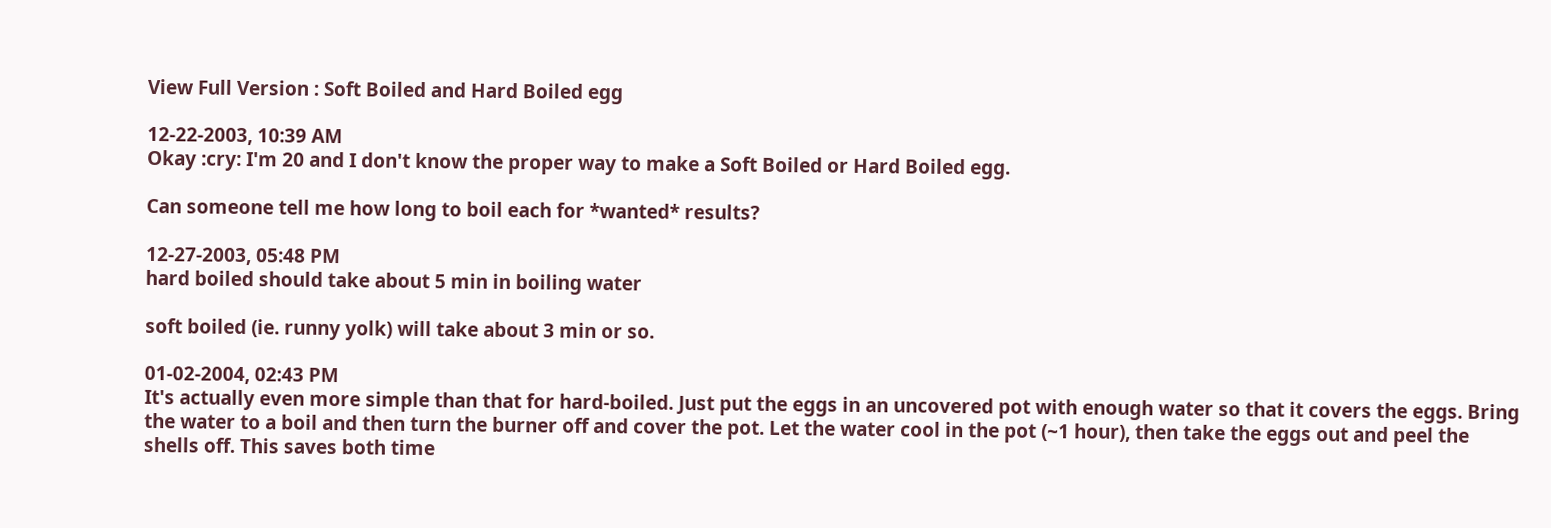View Full Version : Soft Boiled and Hard Boiled egg

12-22-2003, 10:39 AM
Okay :cry: I'm 20 and I don't know the proper way to make a Soft Boiled or Hard Boiled egg.

Can someone tell me how long to boil each for *wanted* results?

12-27-2003, 05:48 PM
hard boiled should take about 5 min in boiling water

soft boiled (ie. runny yolk) will take about 3 min or so.

01-02-2004, 02:43 PM
It's actually even more simple than that for hard-boiled. Just put the eggs in an uncovered pot with enough water so that it covers the eggs. Bring the water to a boil and then turn the burner off and cover the pot. Let the water cool in the pot (~1 hour), then take the eggs out and peel the shells off. This saves both time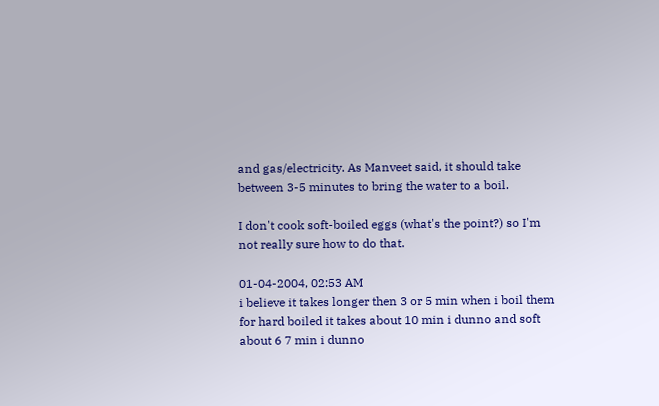and gas/electricity. As Manveet said, it should take between 3-5 minutes to bring the water to a boil.

I don't cook soft-boiled eggs (what's the point?) so I'm not really sure how to do that.

01-04-2004, 02:53 AM
i believe it takes longer then 3 or 5 min when i boil them for hard boiled it takes about 10 min i dunno and soft about 6 7 min i dunno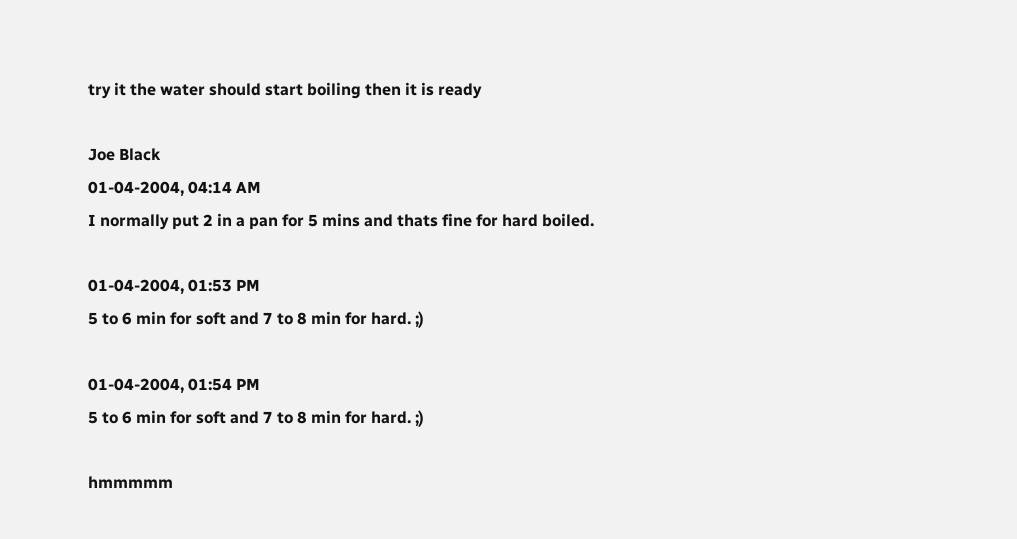try it the water should start boiling then it is ready

Joe Black
01-04-2004, 04:14 AM
I normally put 2 in a pan for 5 mins and thats fine for hard boiled.

01-04-2004, 01:53 PM
5 to 6 min for soft and 7 to 8 min for hard. ;)

01-04-2004, 01:54 PM
5 to 6 min for soft and 7 to 8 min for hard. ;)

hmmmmm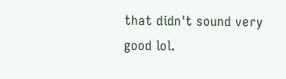that didn't sound very good lol.